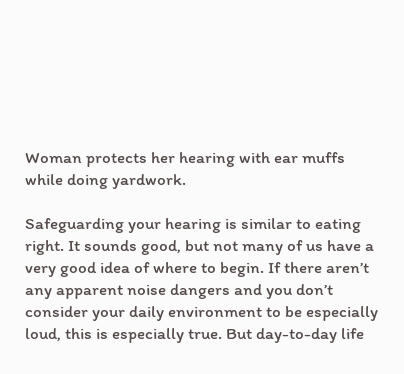Woman protects her hearing with ear muffs while doing yardwork.

Safeguarding your hearing is similar to eating right. It sounds good, but not many of us have a very good idea of where to begin. If there aren’t any apparent noise dangers and you don’t consider your daily environment to be especially loud, this is especially true. But day-to-day life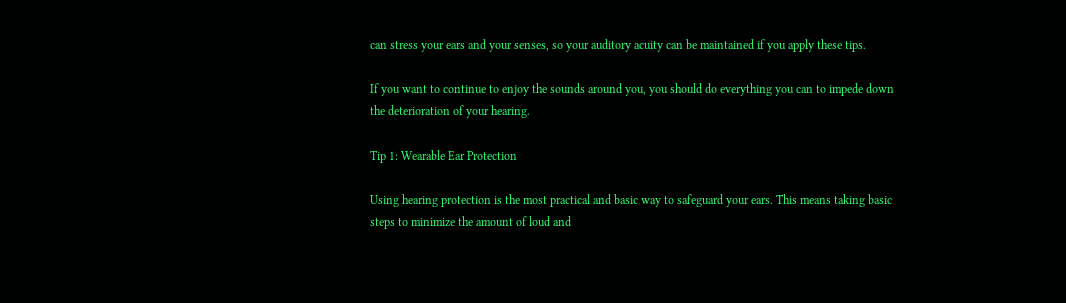can stress your ears and your senses, so your auditory acuity can be maintained if you apply these tips.

If you want to continue to enjoy the sounds around you, you should do everything you can to impede down the deterioration of your hearing.

Tip 1: Wearable Ear Protection

Using hearing protection is the most practical and basic way to safeguard your ears. This means taking basic steps to minimize the amount of loud and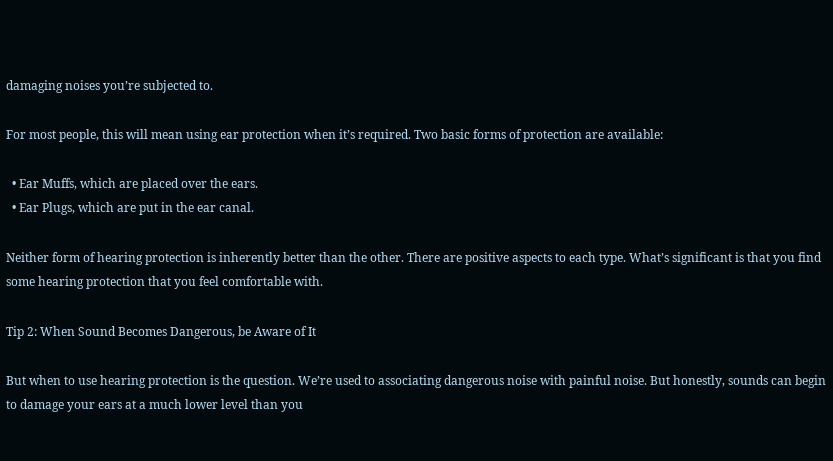damaging noises you’re subjected to.

For most people, this will mean using ear protection when it’s required. Two basic forms of protection are available:

  • Ear Muffs, which are placed over the ears.
  • Ear Plugs, which are put in the ear canal.

Neither form of hearing protection is inherently better than the other. There are positive aspects to each type. What’s significant is that you find some hearing protection that you feel comfortable with.

Tip 2: When Sound Becomes Dangerous, be Aware of It

But when to use hearing protection is the question. We’re used to associating dangerous noise with painful noise. But honestly, sounds can begin to damage your ears at a much lower level than you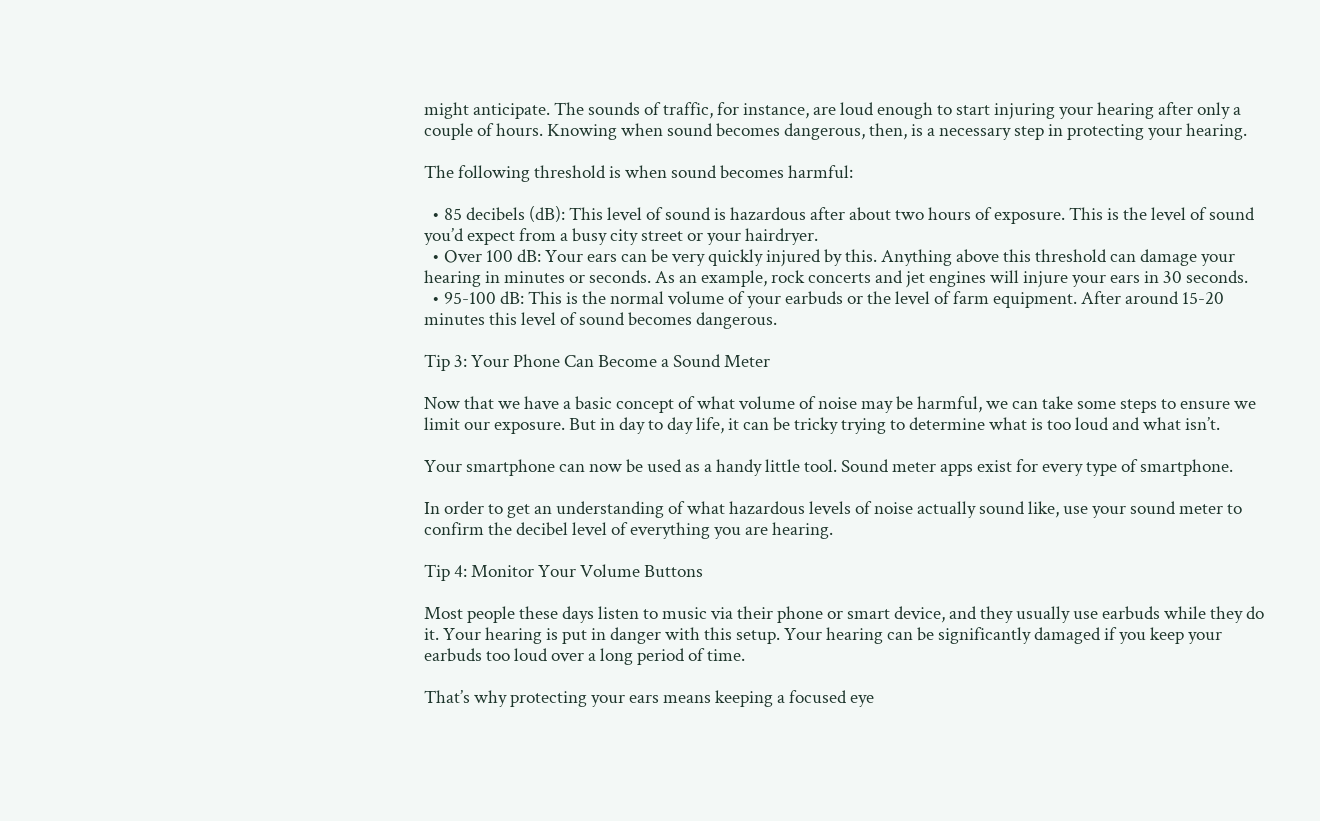might anticipate. The sounds of traffic, for instance, are loud enough to start injuring your hearing after only a couple of hours. Knowing when sound becomes dangerous, then, is a necessary step in protecting your hearing.

The following threshold is when sound becomes harmful:

  • 85 decibels (dB): This level of sound is hazardous after about two hours of exposure. This is the level of sound you’d expect from a busy city street or your hairdryer.
  • Over 100 dB: Your ears can be very quickly injured by this. Anything above this threshold can damage your hearing in minutes or seconds. As an example, rock concerts and jet engines will injure your ears in 30 seconds.
  • 95-100 dB: This is the normal volume of your earbuds or the level of farm equipment. After around 15-20 minutes this level of sound becomes dangerous.

Tip 3: Your Phone Can Become a Sound Meter

Now that we have a basic concept of what volume of noise may be harmful, we can take some steps to ensure we limit our exposure. But in day to day life, it can be tricky trying to determine what is too loud and what isn’t.

Your smartphone can now be used as a handy little tool. Sound meter apps exist for every type of smartphone.

In order to get an understanding of what hazardous levels of noise actually sound like, use your sound meter to confirm the decibel level of everything you are hearing.

Tip 4: Monitor Your Volume Buttons

Most people these days listen to music via their phone or smart device, and they usually use earbuds while they do it. Your hearing is put in danger with this setup. Your hearing can be significantly damaged if you keep your earbuds too loud over a long period of time.

That’s why protecting your ears means keeping a focused eye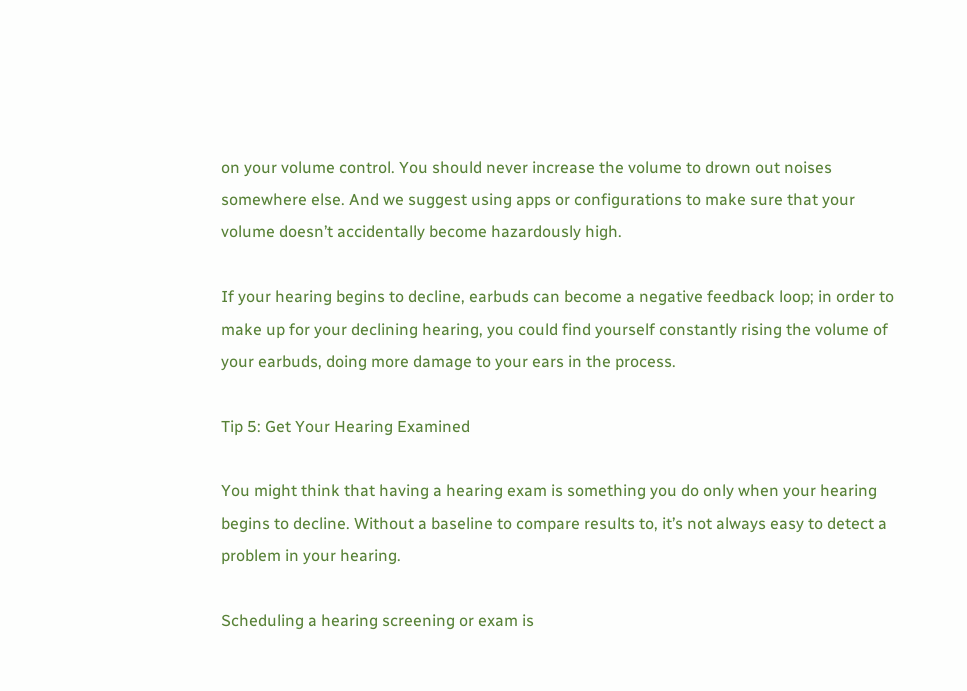on your volume control. You should never increase the volume to drown out noises somewhere else. And we suggest using apps or configurations to make sure that your volume doesn’t accidentally become hazardously high.

If your hearing begins to decline, earbuds can become a negative feedback loop; in order to make up for your declining hearing, you could find yourself constantly rising the volume of your earbuds, doing more damage to your ears in the process.

Tip 5: Get Your Hearing Examined

You might think that having a hearing exam is something you do only when your hearing begins to decline. Without a baseline to compare results to, it’s not always easy to detect a problem in your hearing.

Scheduling a hearing screening or exam is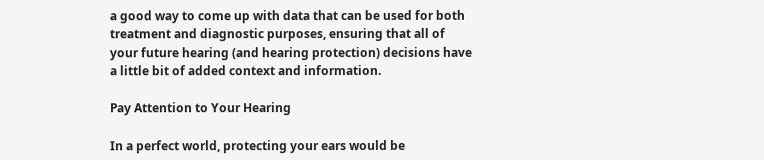a good way to come up with data that can be used for both treatment and diagnostic purposes, ensuring that all of your future hearing (and hearing protection) decisions have a little bit of added context and information.

Pay Attention to Your Hearing

In a perfect world, protecting your ears would be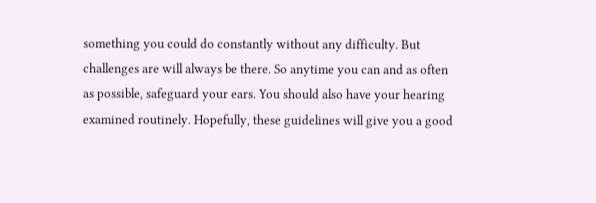something you could do constantly without any difficulty. But challenges are will always be there. So anytime you can and as often as possible, safeguard your ears. You should also have your hearing examined routinely. Hopefully, these guidelines will give you a good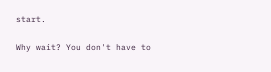start.

Why wait? You don't have to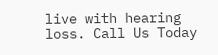live with hearing loss. Call Us Today